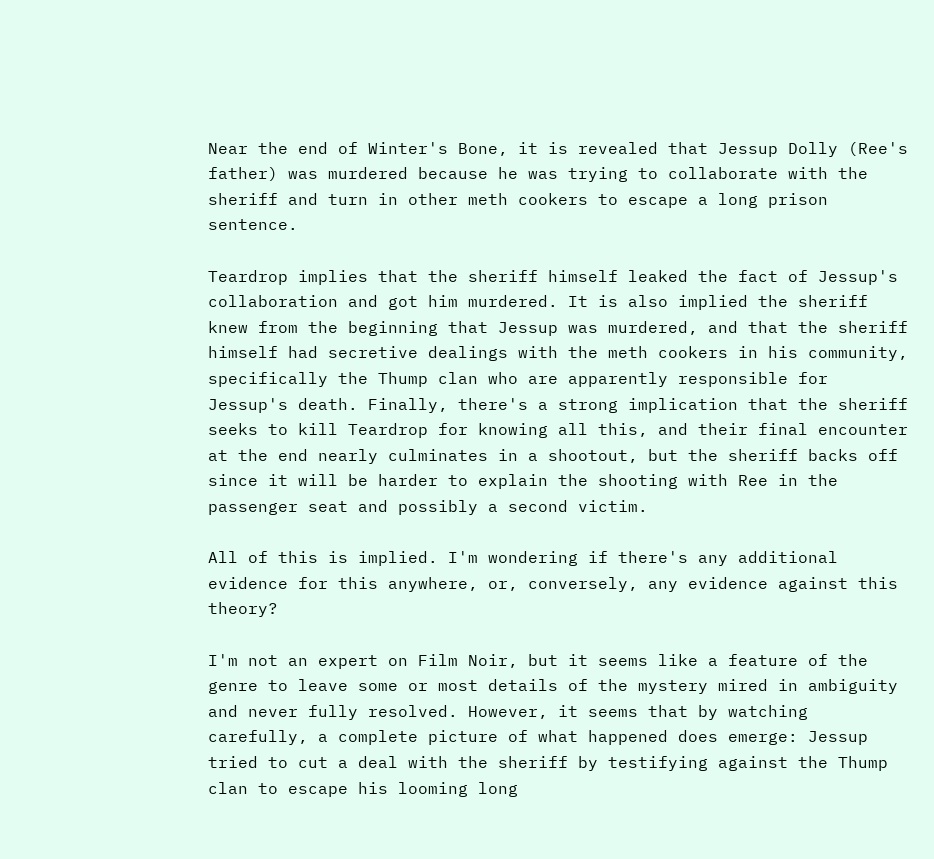Near the end of Winter's Bone, it is revealed that Jessup Dolly (Ree's father) was murdered because he was trying to collaborate with the sheriff and turn in other meth cookers to escape a long prison sentence.

Teardrop implies that the sheriff himself leaked the fact of Jessup's collaboration and got him murdered. It is also implied the sheriff knew from the beginning that Jessup was murdered, and that the sheriff himself had secretive dealings with the meth cookers in his community, specifically the Thump clan who are apparently responsible for Jessup's death. Finally, there's a strong implication that the sheriff seeks to kill Teardrop for knowing all this, and their final encounter at the end nearly culminates in a shootout, but the sheriff backs off since it will be harder to explain the shooting with Ree in the passenger seat and possibly a second victim.

All of this is implied. I'm wondering if there's any additional evidence for this anywhere, or, conversely, any evidence against this theory?

I'm not an expert on Film Noir, but it seems like a feature of the genre to leave some or most details of the mystery mired in ambiguity and never fully resolved. However, it seems that by watching carefully, a complete picture of what happened does emerge: Jessup tried to cut a deal with the sheriff by testifying against the Thump clan to escape his looming long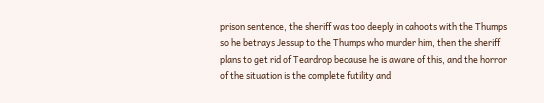prison sentence, the sheriff was too deeply in cahoots with the Thumps so he betrays Jessup to the Thumps who murder him, then the sheriff plans to get rid of Teardrop because he is aware of this, and the horror of the situation is the complete futility and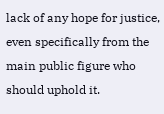lack of any hope for justice, even specifically from the main public figure who should uphold it.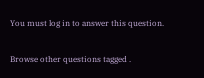You must log in to answer this question.

Browse other questions tagged .